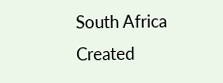South Africa Created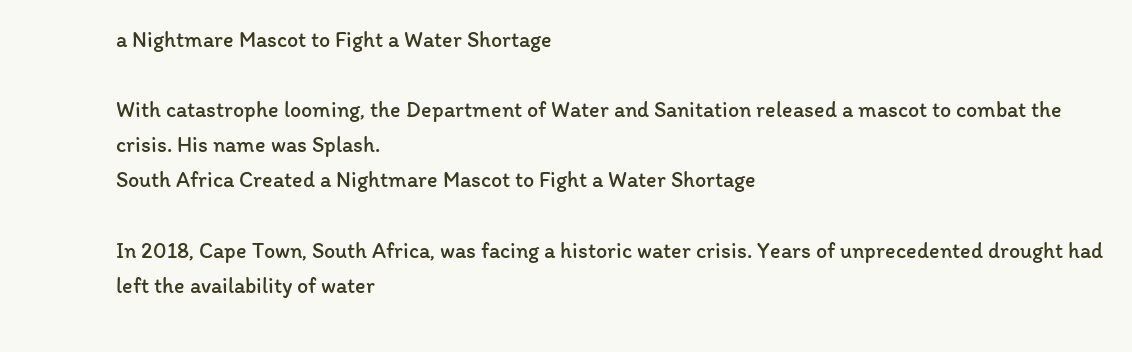a Nightmare Mascot to Fight a Water Shortage

With catastrophe looming, the Department of Water and Sanitation released a mascot to combat the crisis. His name was Splash.
South Africa Created a Nightmare Mascot to Fight a Water Shortage

In 2018, Cape Town, South Africa, was facing a historic water crisis. Years of unprecedented drought had left the availability of water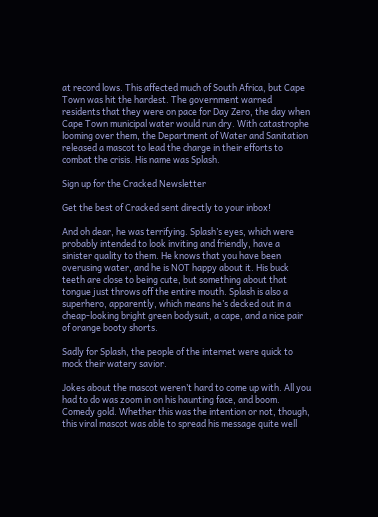at record lows. This affected much of South Africa, but Cape Town was hit the hardest. The government warned residents that they were on pace for Day Zero, the day when Cape Town municipal water would run dry. With catastrophe looming over them, the Department of Water and Sanitation released a mascot to lead the charge in their efforts to combat the crisis. His name was Splash.

Sign up for the Cracked Newsletter

Get the best of Cracked sent directly to your inbox!

And oh dear, he was terrifying. Splash’s eyes, which were probably intended to look inviting and friendly, have a sinister quality to them. He knows that you have been overusing water, and he is NOT happy about it. His buck teeth are close to being cute, but something about that tongue just throws off the entire mouth. Splash is also a superhero, apparently, which means he’s decked out in a cheap-looking bright green bodysuit, a cape, and a nice pair of orange booty shorts.

Sadly for Splash, the people of the internet were quick to mock their watery savior.

Jokes about the mascot weren’t hard to come up with. All you had to do was zoom in on his haunting face, and boom. Comedy gold. Whether this was the intention or not, though, this viral mascot was able to spread his message quite well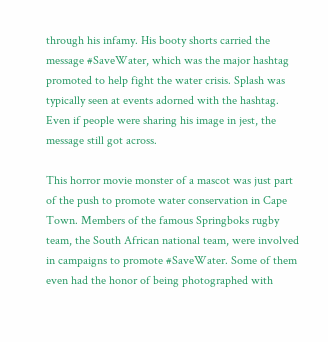through his infamy. His booty shorts carried the message #SaveWater, which was the major hashtag promoted to help fight the water crisis. Splash was typically seen at events adorned with the hashtag. Even if people were sharing his image in jest, the message still got across.

This horror movie monster of a mascot was just part of the push to promote water conservation in Cape Town. Members of the famous Springboks rugby team, the South African national team, were involved in campaigns to promote #SaveWater. Some of them even had the honor of being photographed with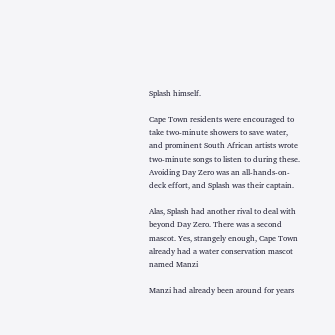Splash himself.

Cape Town residents were encouraged to take two-minute showers to save water, and prominent South African artists wrote two-minute songs to listen to during these. Avoiding Day Zero was an all-hands-on-deck effort, and Splash was their captain.

Alas, Splash had another rival to deal with beyond Day Zero. There was a second mascot. Yes, strangely enough, Cape Town already had a water conservation mascot named Manzi

Manzi had already been around for years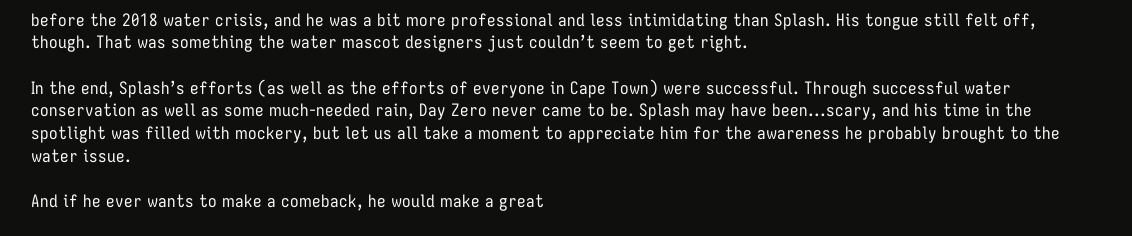before the 2018 water crisis, and he was a bit more professional and less intimidating than Splash. His tongue still felt off, though. That was something the water mascot designers just couldn’t seem to get right.

In the end, Splash’s efforts (as well as the efforts of everyone in Cape Town) were successful. Through successful water conservation as well as some much-needed rain, Day Zero never came to be. Splash may have been...scary, and his time in the spotlight was filled with mockery, but let us all take a moment to appreciate him for the awareness he probably brought to the water issue.

And if he ever wants to make a comeback, he would make a great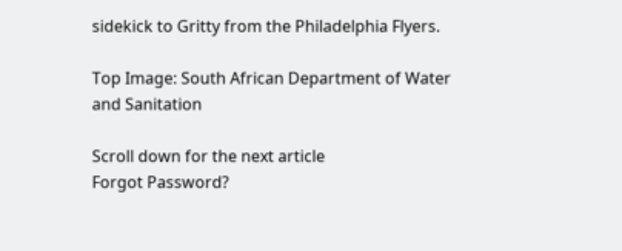sidekick to Gritty from the Philadelphia Flyers.

Top Image: South African Department of Water and Sanitation

Scroll down for the next article
Forgot Password?